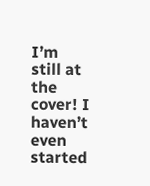I’m still at the cover! I haven’t even started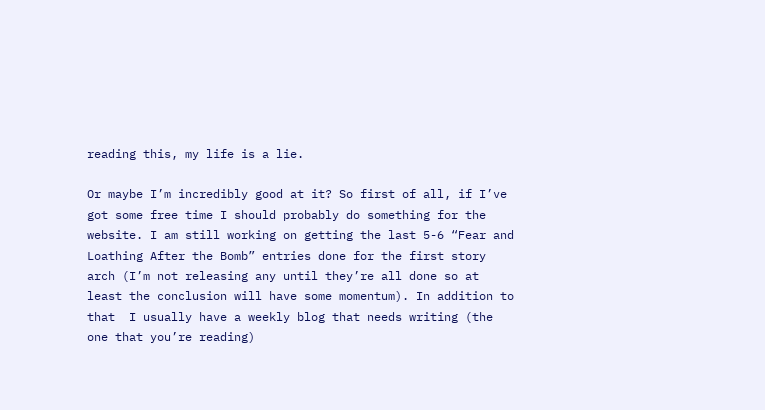reading this, my life is a lie.

Or maybe I’m incredibly good at it? So first of all, if I’ve got some free time I should probably do something for the website. I am still working on getting the last 5-6 “Fear and Loathing After the Bomb” entries done for the first story arch (I’m not releasing any until they’re all done so at least the conclusion will have some momentum). In addition to that  I usually have a weekly blog that needs writing (the one that you’re reading)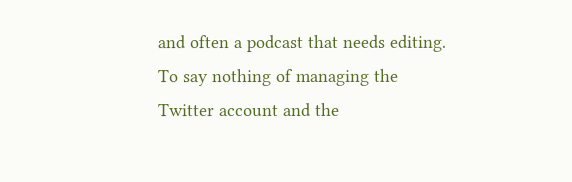and often a podcast that needs editing. To say nothing of managing the Twitter account and the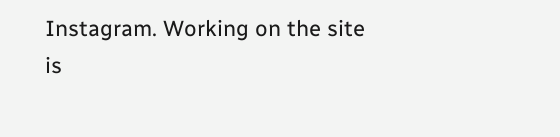Instagram. Working on the site is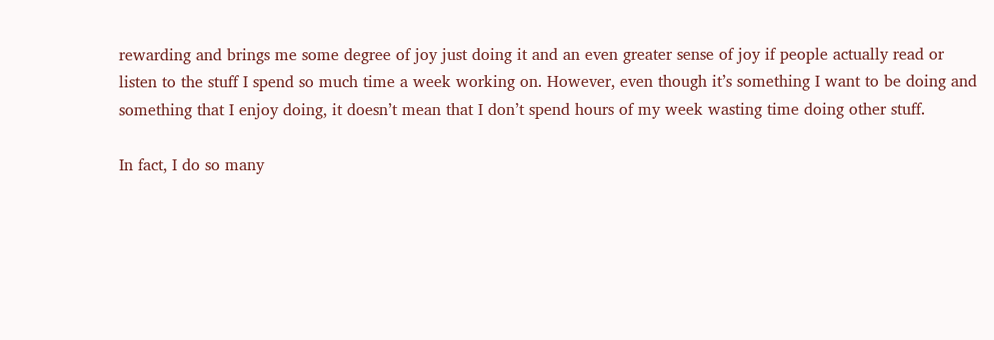rewarding and brings me some degree of joy just doing it and an even greater sense of joy if people actually read or listen to the stuff I spend so much time a week working on. However, even though it’s something I want to be doing and something that I enjoy doing, it doesn’t mean that I don’t spend hours of my week wasting time doing other stuff.

In fact, I do so many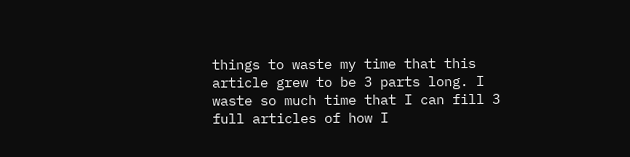things to waste my time that this article grew to be 3 parts long. I waste so much time that I can fill 3 full articles of how I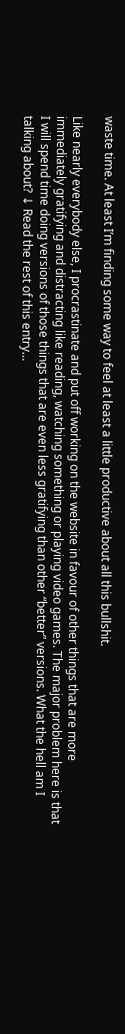waste time. At least I’m finding some way to feel at least a little productive about all this bullshit.

Like nearly everybody else, I procrastinate and put off working on the website in favour of other things that are more immediately gratifying and distracting like reading, watching something or playing video games. The major problem here is that I will spend time doing versions of those things that are even less gratifying than other “better” versions. What the hell am I talking about? ↓ Read the rest of this entry…